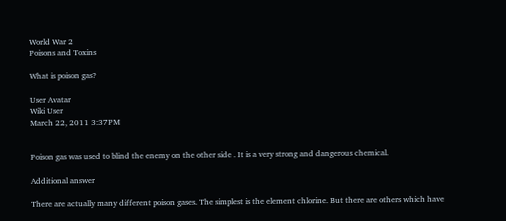World War 2
Poisons and Toxins

What is poison gas?

User Avatar
Wiki User
March 22, 2011 3:37PM


Poison gas was used to blind the enemy on the other side . It is a very strong and dangerous chemical.

Additional answer

There are actually many different poison gases. The simplest is the element chlorine. But there are others which have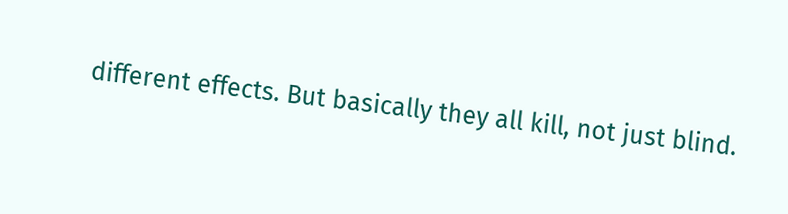different effects. But basically they all kill, not just blind.